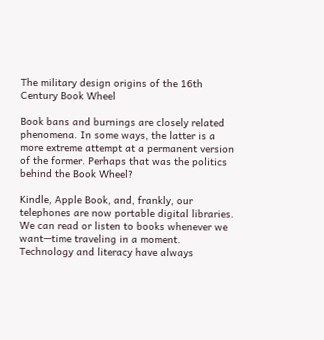The military design origins of the 16th Century Book Wheel

Book bans and burnings are closely related phenomena. In some ways, the latter is a more extreme attempt at a permanent version of the former. Perhaps that was the politics behind the Book Wheel?

Kindle, Apple Book, and, frankly, our telephones are now portable digital libraries. We can read or listen to books whenever we want—time traveling in a moment. Technology and literacy have always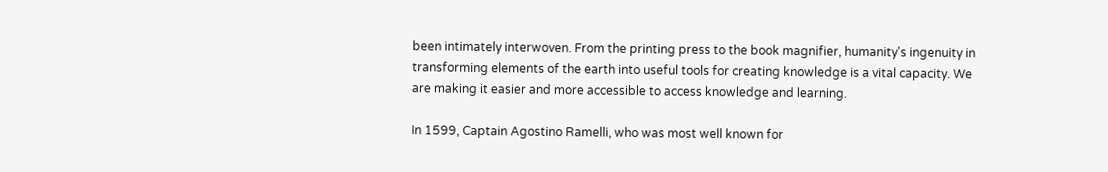been intimately interwoven. From the printing press to the book magnifier, humanity's ingenuity in transforming elements of the earth into useful tools for creating knowledge is a vital capacity. We are making it easier and more accessible to access knowledge and learning.

In 1599, Captain Agostino Ramelli, who was most well known for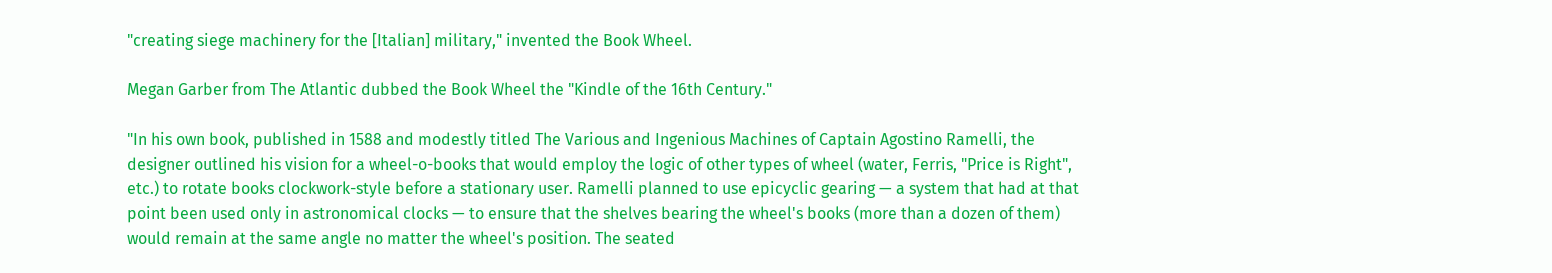"creating siege machinery for the [Italian] military," invented the Book Wheel.

Megan Garber from The Atlantic dubbed the Book Wheel the "Kindle of the 16th Century."

"In his own book, published in 1588 and modestly titled The Various and Ingenious Machines of Captain Agostino Ramelli, the designer outlined his vision for a wheel-o-books that would employ the logic of other types of wheel (water, Ferris, "Price is Right", etc.) to rotate books clockwork-style before a stationary user. Ramelli planned to use epicyclic gearing — a system that had at that point been used only in astronomical clocks — to ensure that the shelves bearing the wheel's books (more than a dozen of them) would remain at the same angle no matter the wheel's position. The seated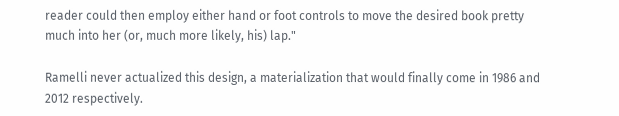reader could then employ either hand or foot controls to move the desired book pretty much into her (or, much more likely, his) lap."

Ramelli never actualized this design, a materialization that would finally come in 1986 and 2012 respectively.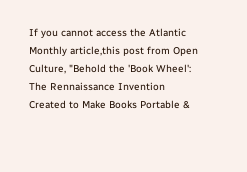If you cannot access the Atlantic Monthly article,this post from Open Culture, "Behold the 'Book Wheel': The Rennaissance Invention Created to Make Books Portable &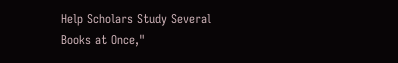Help Scholars Study Several Books at Once,"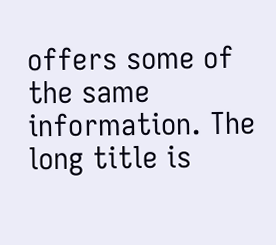offers some of the same information. The long title is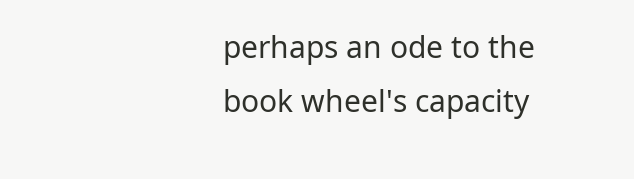perhaps an ode to the book wheel's capacity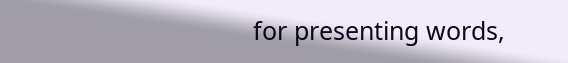for presenting words,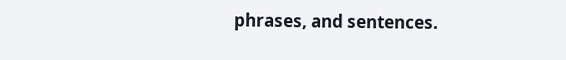phrases, and sentences.